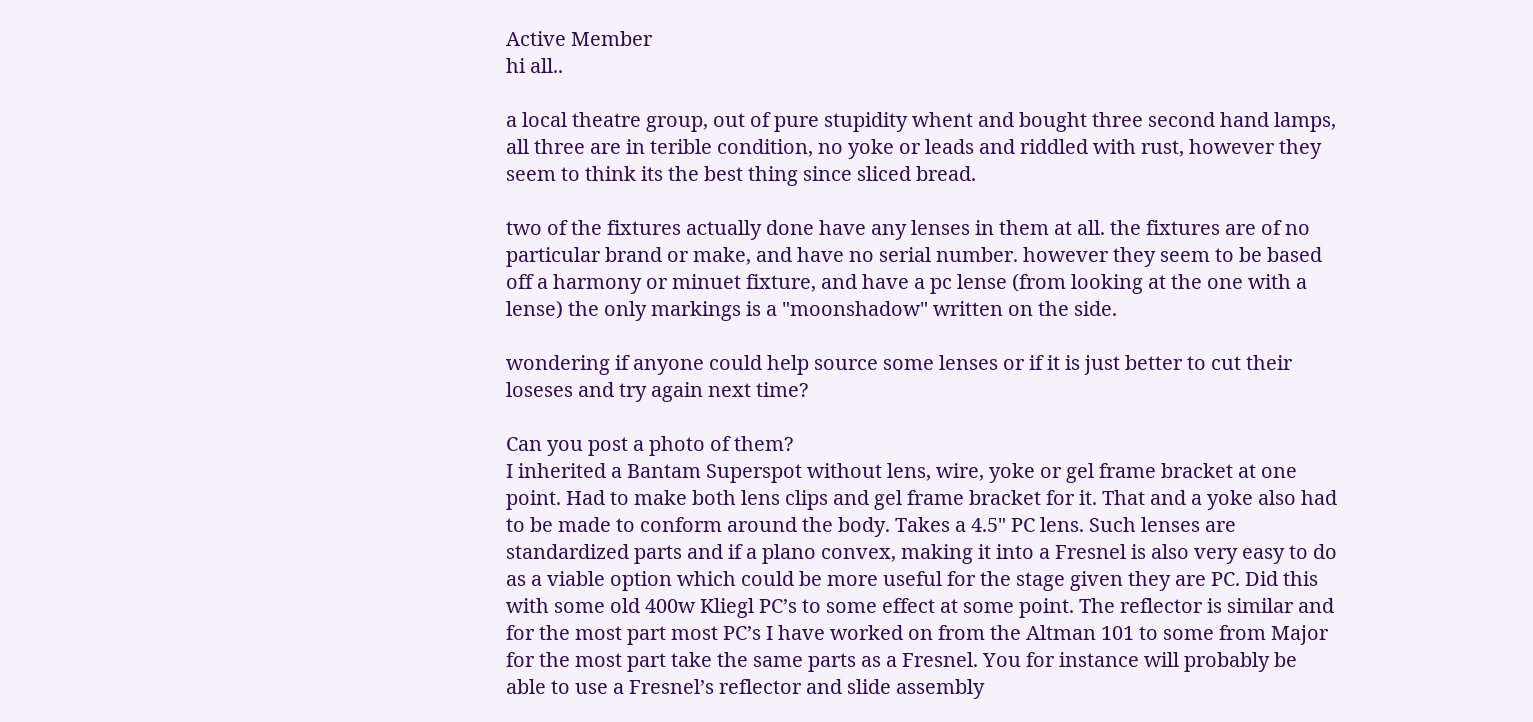Active Member
hi all..

a local theatre group, out of pure stupidity whent and bought three second hand lamps, all three are in terible condition, no yoke or leads and riddled with rust, however they seem to think its the best thing since sliced bread.

two of the fixtures actually done have any lenses in them at all. the fixtures are of no particular brand or make, and have no serial number. however they seem to be based off a harmony or minuet fixture, and have a pc lense (from looking at the one with a lense) the only markings is a "moonshadow" written on the side.

wondering if anyone could help source some lenses or if it is just better to cut their loseses and try again next time?

Can you post a photo of them?
I inherited a Bantam Superspot without lens, wire, yoke or gel frame bracket at one point. Had to make both lens clips and gel frame bracket for it. That and a yoke also had to be made to conform around the body. Takes a 4.5" PC lens. Such lenses are standardized parts and if a plano convex, making it into a Fresnel is also very easy to do as a viable option which could be more useful for the stage given they are PC. Did this with some old 400w Kliegl PC’s to some effect at some point. The reflector is similar and for the most part most PC’s I have worked on from the Altman 101 to some from Major for the most part take the same parts as a Fresnel. You for instance will probably be able to use a Fresnel’s reflector and slide assembly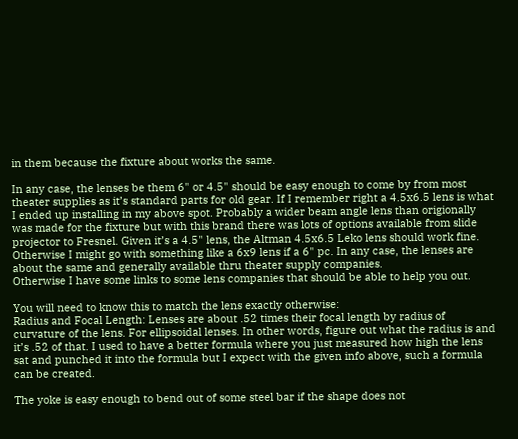in them because the fixture about works the same.

In any case, the lenses be them 6" or 4.5" should be easy enough to come by from most theater supplies as it’s standard parts for old gear. If I remember right a 4.5x6.5 lens is what I ended up installing in my above spot. Probably a wider beam angle lens than origionally was made for the fixture but with this brand there was lots of options available from slide projector to Fresnel. Given it’s a 4.5" lens, the Altman 4.5x6.5 Leko lens should work fine. Otherwise I might go with something like a 6x9 lens if a 6" pc. In any case, the lenses are about the same and generally available thru theater supply companies.
Otherwise I have some links to some lens companies that should be able to help you out.

You will need to know this to match the lens exactly otherwise:
Radius and Focal Length: Lenses are about .52 times their focal length by radius of curvature of the lens. For ellipsoidal lenses. In other words, figure out what the radius is and it’s .52 of that. I used to have a better formula where you just measured how high the lens sat and punched it into the formula but I expect with the given info above, such a formula can be created.

The yoke is easy enough to bend out of some steel bar if the shape does not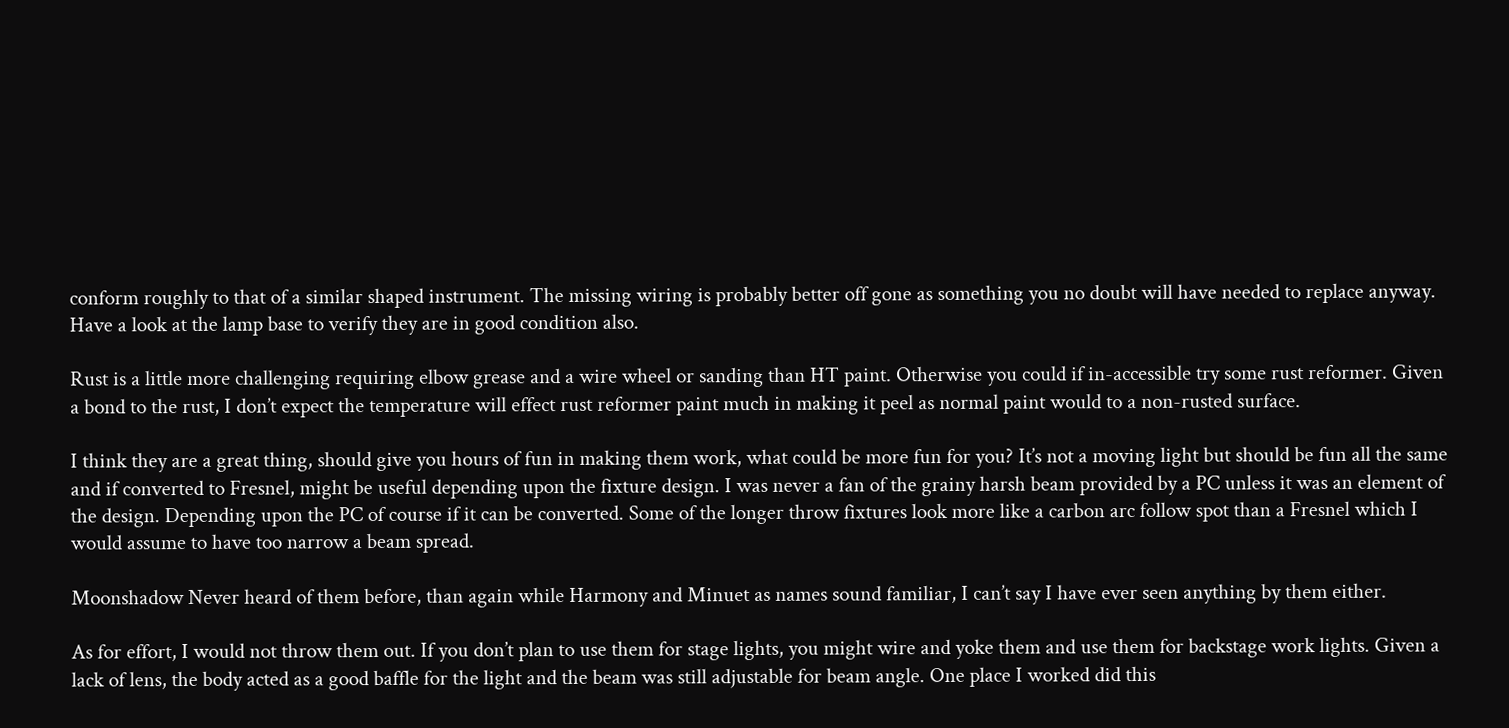conform roughly to that of a similar shaped instrument. The missing wiring is probably better off gone as something you no doubt will have needed to replace anyway. Have a look at the lamp base to verify they are in good condition also.

Rust is a little more challenging requiring elbow grease and a wire wheel or sanding than HT paint. Otherwise you could if in-accessible try some rust reformer. Given a bond to the rust, I don’t expect the temperature will effect rust reformer paint much in making it peel as normal paint would to a non-rusted surface.

I think they are a great thing, should give you hours of fun in making them work, what could be more fun for you? It’s not a moving light but should be fun all the same and if converted to Fresnel, might be useful depending upon the fixture design. I was never a fan of the grainy harsh beam provided by a PC unless it was an element of the design. Depending upon the PC of course if it can be converted. Some of the longer throw fixtures look more like a carbon arc follow spot than a Fresnel which I would assume to have too narrow a beam spread.

Moonshadow Never heard of them before, than again while Harmony and Minuet as names sound familiar, I can’t say I have ever seen anything by them either.

As for effort, I would not throw them out. If you don’t plan to use them for stage lights, you might wire and yoke them and use them for backstage work lights. Given a lack of lens, the body acted as a good baffle for the light and the beam was still adjustable for beam angle. One place I worked did this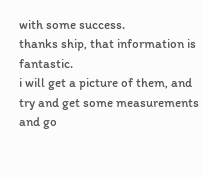with some success.
thanks ship, that information is fantastic.
i will get a picture of them, and try and get some measurements and go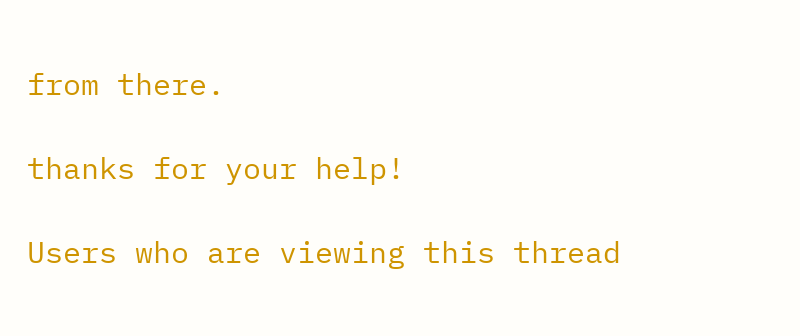from there.

thanks for your help!

Users who are viewing this thread